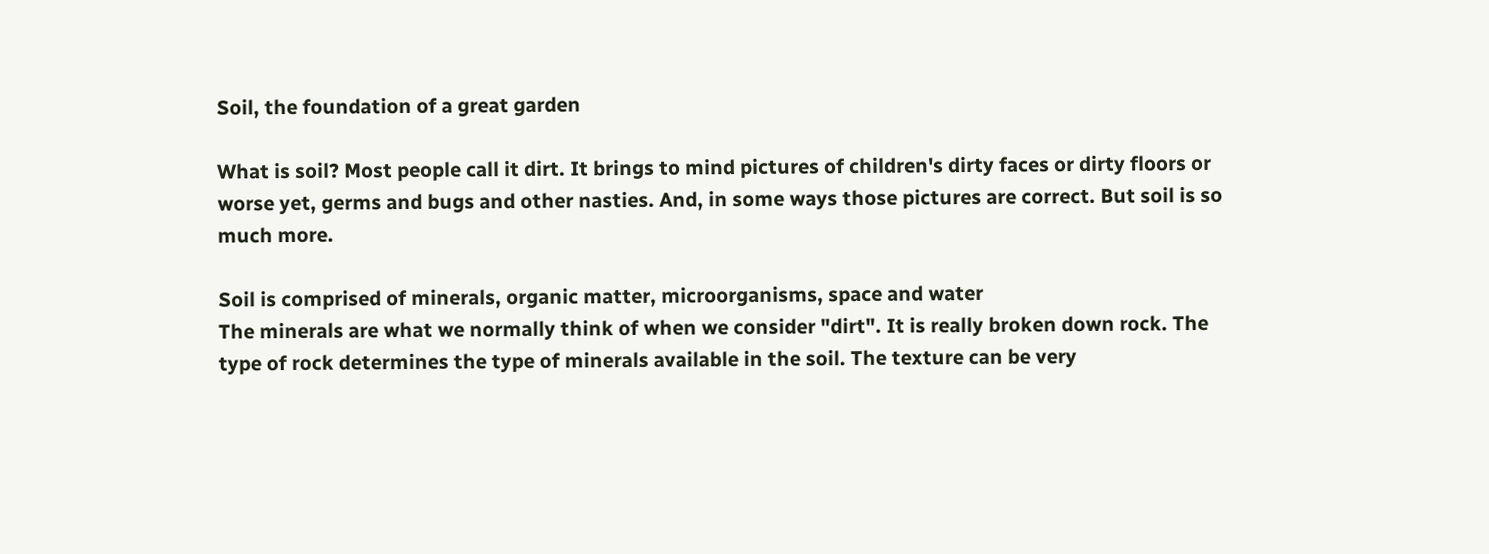Soil, the foundation of a great garden

What is soil? Most people call it dirt. It brings to mind pictures of children's dirty faces or dirty floors or worse yet, germs and bugs and other nasties. And, in some ways those pictures are correct. But soil is so much more.

Soil is comprised of minerals, organic matter, microorganisms, space and water
The minerals are what we normally think of when we consider "dirt". It is really broken down rock. The type of rock determines the type of minerals available in the soil. The texture can be very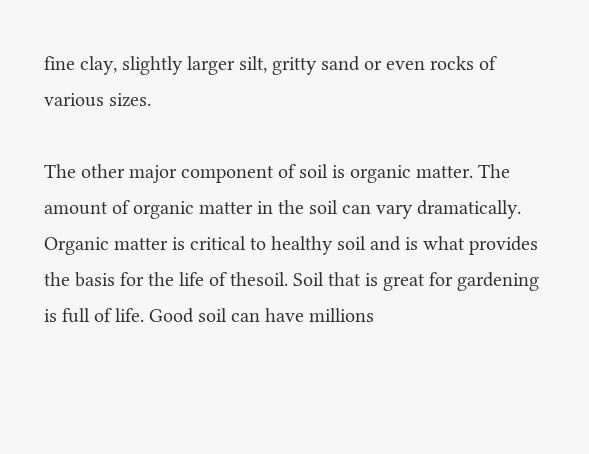fine clay, slightly larger silt, gritty sand or even rocks of various sizes.

The other major component of soil is organic matter. The amount of organic matter in the soil can vary dramatically. Organic matter is critical to healthy soil and is what provides the basis for the life of thesoil. Soil that is great for gardening is full of life. Good soil can have millions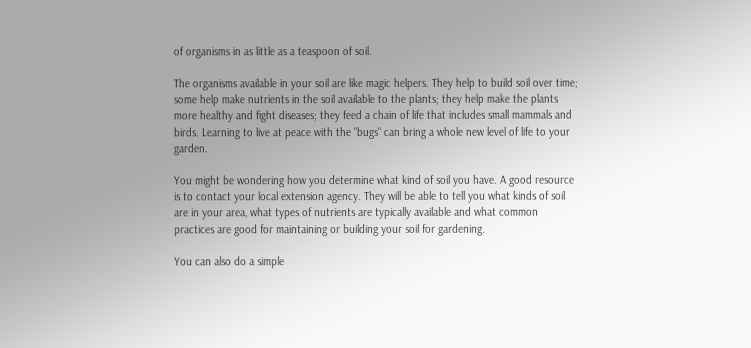of organisms in as little as a teaspoon of soil.

The organisms available in your soil are like magic helpers. They help to build soil over time; some help make nutrients in the soil available to the plants; they help make the plants more healthy and fight diseases; they feed a chain of life that includes small mammals and birds. Learning to live at peace with the "bugs" can bring a whole new level of life to your garden.

You might be wondering how you determine what kind of soil you have. A good resource is to contact your local extension agency. They will be able to tell you what kinds of soil are in your area, what types of nutrients are typically available and what common practices are good for maintaining or building your soil for gardening.

You can also do a simple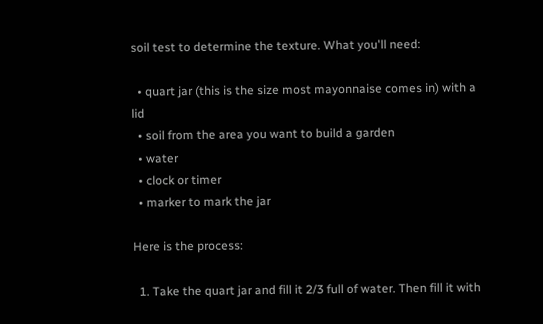soil test to determine the texture. What you'll need:

  • quart jar (this is the size most mayonnaise comes in) with a lid
  • soil from the area you want to build a garden
  • water
  • clock or timer
  • marker to mark the jar

Here is the process:

  1. Take the quart jar and fill it 2/3 full of water. Then fill it with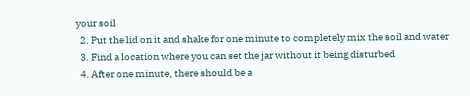your soil
  2. Put the lid on it and shake for one minute to completely mix the soil and water
  3. Find a location where you can set the jar without it being disturbed
  4. After one minute, there should be a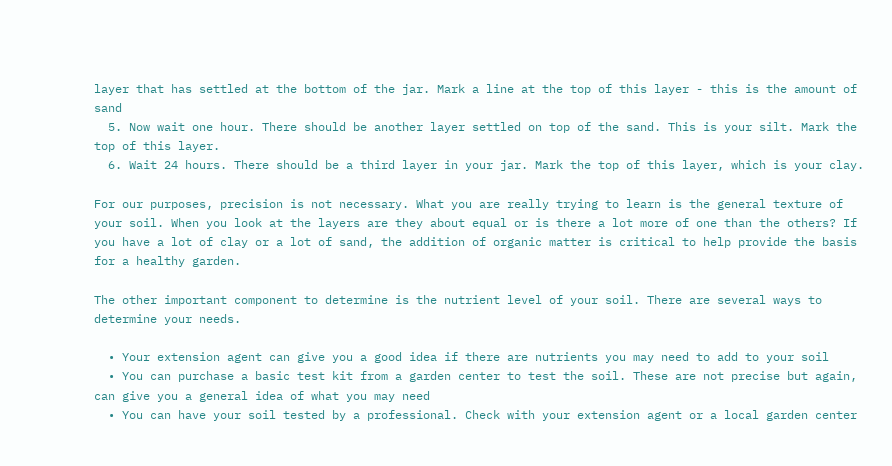layer that has settled at the bottom of the jar. Mark a line at the top of this layer - this is the amount of sand
  5. Now wait one hour. There should be another layer settled on top of the sand. This is your silt. Mark the top of this layer.
  6. Wait 24 hours. There should be a third layer in your jar. Mark the top of this layer, which is your clay.

For our purposes, precision is not necessary. What you are really trying to learn is the general texture of your soil. When you look at the layers are they about equal or is there a lot more of one than the others? If you have a lot of clay or a lot of sand, the addition of organic matter is critical to help provide the basis for a healthy garden.

The other important component to determine is the nutrient level of your soil. There are several ways to determine your needs.

  • Your extension agent can give you a good idea if there are nutrients you may need to add to your soil
  • You can purchase a basic test kit from a garden center to test the soil. These are not precise but again, can give you a general idea of what you may need
  • You can have your soil tested by a professional. Check with your extension agent or a local garden center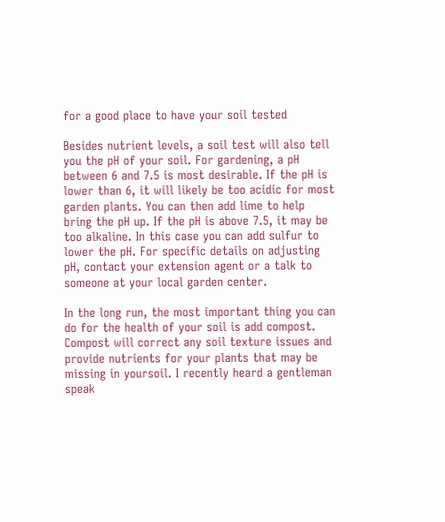for a good place to have your soil tested

Besides nutrient levels, a soil test will also tell you the pH of your soil. For gardening, a pH between 6 and 7.5 is most desirable. If the pH is lower than 6, it will likely be too acidic for most garden plants. You can then add lime to help bring the pH up. If the pH is above 7.5, it may be too alkaline. In this case you can add sulfur to lower the pH. For specific details on adjusting pH, contact your extension agent or a talk to someone at your local garden center.

In the long run, the most important thing you can do for the health of your soil is add compost. Compost will correct any soil texture issues and provide nutrients for your plants that may be missing in yoursoil. I recently heard a gentleman speak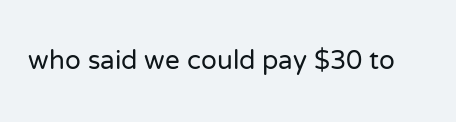who said we could pay $30 to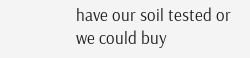have our soil tested or we could buy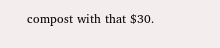compost with that $30.